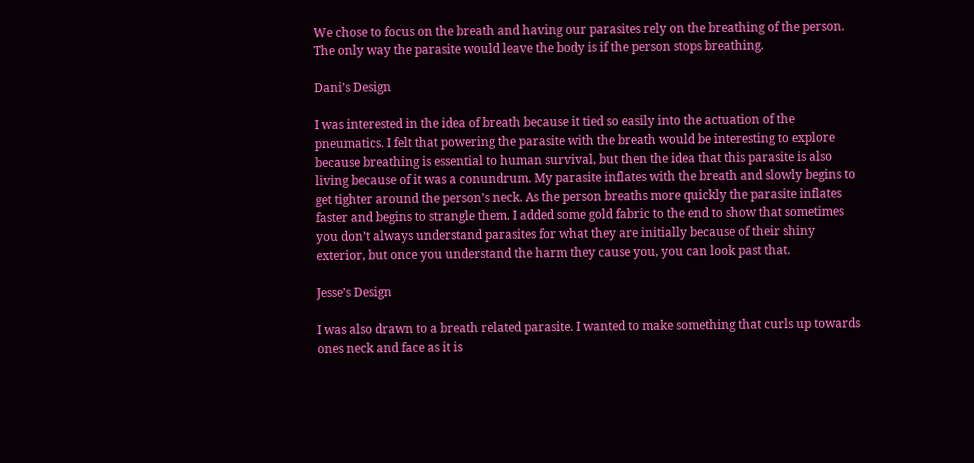We chose to focus on the breath and having our parasites rely on the breathing of the person. The only way the parasite would leave the body is if the person stops breathing.

Dani’s Design

I was interested in the idea of breath because it tied so easily into the actuation of the pneumatics. I felt that powering the parasite with the breath would be interesting to explore because breathing is essential to human survival, but then the idea that this parasite is also living because of it was a conundrum. My parasite inflates with the breath and slowly begins to get tighter around the person’s neck. As the person breaths more quickly the parasite inflates faster and begins to strangle them. I added some gold fabric to the end to show that sometimes you don’t always understand parasites for what they are initially because of their shiny exterior, but once you understand the harm they cause you, you can look past that.

Jesse’s Design

I was also drawn to a breath related parasite. I wanted to make something that curls up towards ones neck and face as it is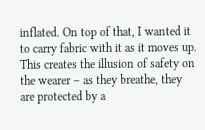inflated. On top of that, I wanted it to carry fabric with it as it moves up. This creates the illusion of safety on the wearer – as they breathe, they are protected by a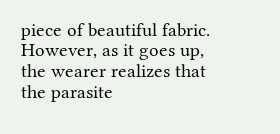piece of beautiful fabric. However, as it goes up, the wearer realizes that the parasite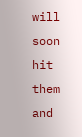will soon hit them and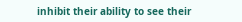inhibit their ability to see their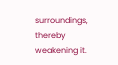surroundings, thereby weakening it.